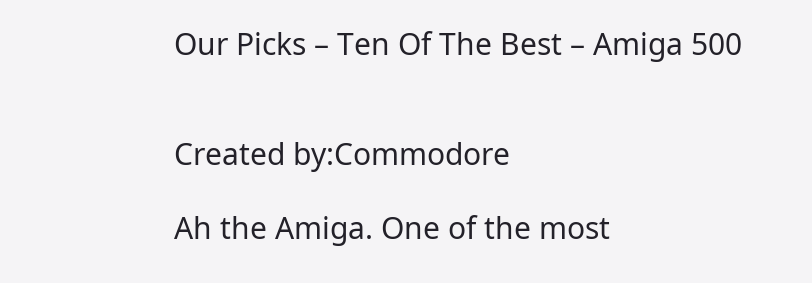Our Picks – Ten Of The Best – Amiga 500


Created by:Commodore

Ah the Amiga. One of the most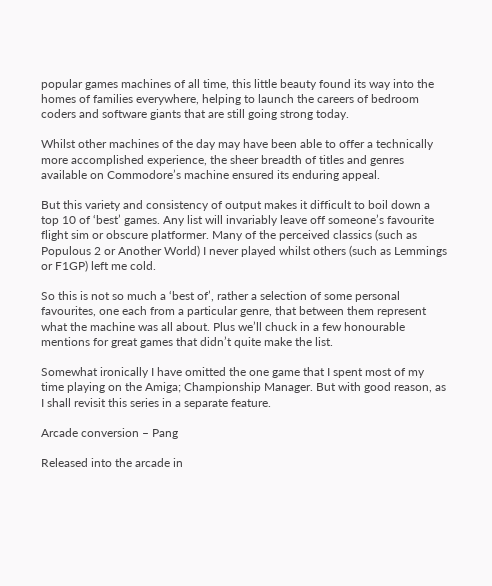popular games machines of all time, this little beauty found its way into the homes of families everywhere, helping to launch the careers of bedroom coders and software giants that are still going strong today.

Whilst other machines of the day may have been able to offer a technically more accomplished experience, the sheer breadth of titles and genres available on Commodore’s machine ensured its enduring appeal.

But this variety and consistency of output makes it difficult to boil down a top 10 of ‘best’ games. Any list will invariably leave off someone’s favourite flight sim or obscure platformer. Many of the perceived classics (such as Populous 2 or Another World) I never played whilst others (such as Lemmings or F1GP) left me cold.

So this is not so much a ‘best of’, rather a selection of some personal favourites, one each from a particular genre, that between them represent what the machine was all about. Plus we’ll chuck in a few honourable mentions for great games that didn’t quite make the list.

Somewhat ironically I have omitted the one game that I spent most of my time playing on the Amiga; Championship Manager. But with good reason, as I shall revisit this series in a separate feature.

Arcade conversion – Pang

Released into the arcade in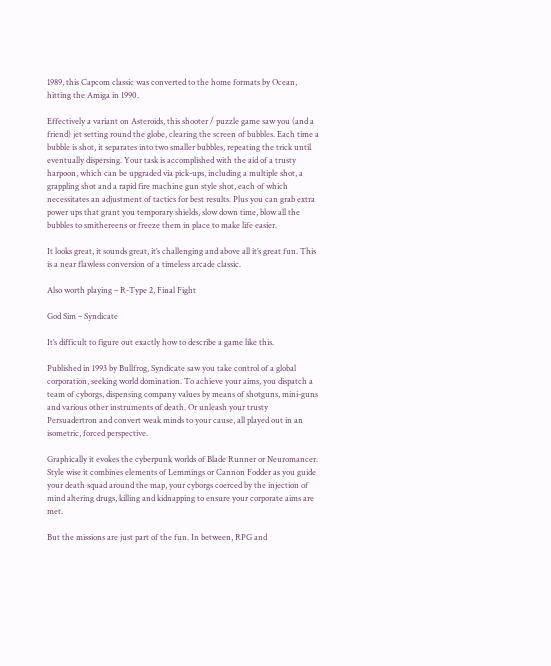1989, this Capcom classic was converted to the home formats by Ocean, hitting the Amiga in 1990.

Effectively a variant on Asteroids, this shooter / puzzle game saw you (and a friend) jet setting round the globe, clearing the screen of bubbles. Each time a bubble is shot, it separates into two smaller bubbles, repeating the trick until eventually dispersing. Your task is accomplished with the aid of a trusty harpoon, which can be upgraded via pick-ups, including a multiple shot, a grappling shot and a rapid fire machine gun style shot, each of which necessitates an adjustment of tactics for best results. Plus you can grab extra power ups that grant you temporary shields, slow down time, blow all the bubbles to smithereens or freeze them in place to make life easier.

It looks great, it sounds great, it’s challenging and above all it’s great fun. This is a near flawless conversion of a timeless arcade classic.

Also worth playing – R-Type 2, Final Fight

God Sim – Syndicate

It’s difficult to figure out exactly how to describe a game like this.

Published in 1993 by Bullfrog, Syndicate saw you take control of a global corporation, seeking world domination. To achieve your aims, you dispatch a team of cyborgs, dispensing company values by means of shotguns, mini-guns and various other instruments of death. Or unleash your trusty Persuadertron and convert weak minds to your cause, all played out in an isometric, forced perspective.

Graphically it evokes the cyberpunk worlds of Blade Runner or Neuromancer. Style wise it combines elements of Lemmings or Cannon Fodder as you guide your death squad around the map, your cyborgs coerced by the injection of mind altering drugs, killing and kidnapping to ensure your corporate aims are met.

But the missions are just part of the fun. In between, RPG and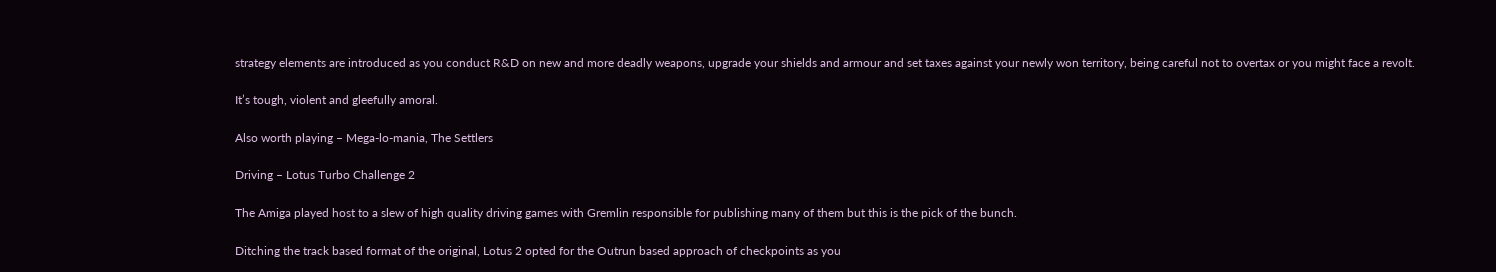strategy elements are introduced as you conduct R&D on new and more deadly weapons, upgrade your shields and armour and set taxes against your newly won territory, being careful not to overtax or you might face a revolt.

It’s tough, violent and gleefully amoral.

Also worth playing – Mega-lo-mania, The Settlers

Driving – Lotus Turbo Challenge 2

The Amiga played host to a slew of high quality driving games with Gremlin responsible for publishing many of them but this is the pick of the bunch.

Ditching the track based format of the original, Lotus 2 opted for the Outrun based approach of checkpoints as you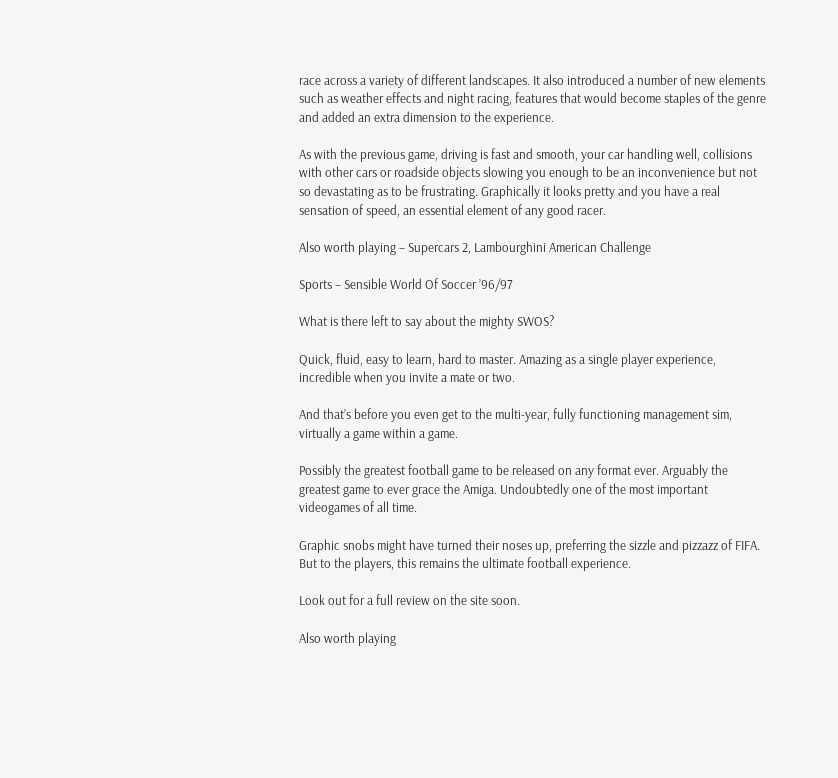race across a variety of different landscapes. It also introduced a number of new elements such as weather effects and night racing, features that would become staples of the genre and added an extra dimension to the experience.

As with the previous game, driving is fast and smooth, your car handling well, collisions with other cars or roadside objects slowing you enough to be an inconvenience but not so devastating as to be frustrating. Graphically it looks pretty and you have a real sensation of speed, an essential element of any good racer.

Also worth playing – Supercars 2, Lambourghini American Challenge

Sports – Sensible World Of Soccer ’96/97

What is there left to say about the mighty SWOS?

Quick, fluid, easy to learn, hard to master. Amazing as a single player experience, incredible when you invite a mate or two.

And that’s before you even get to the multi-year, fully functioning management sim, virtually a game within a game.

Possibly the greatest football game to be released on any format ever. Arguably the greatest game to ever grace the Amiga. Undoubtedly one of the most important videogames of all time.

Graphic snobs might have turned their noses up, preferring the sizzle and pizzazz of FIFA. But to the players, this remains the ultimate football experience.

Look out for a full review on the site soon.

Also worth playing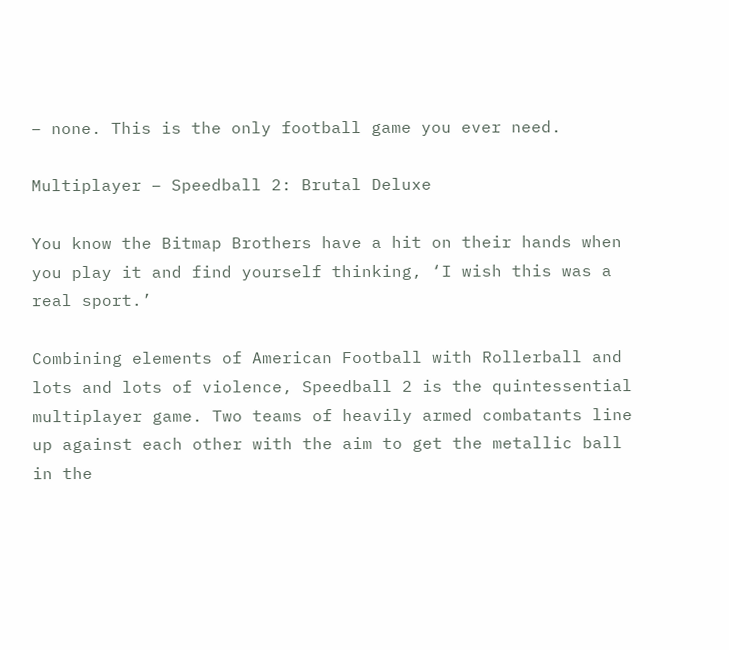– none. This is the only football game you ever need.

Multiplayer – Speedball 2: Brutal Deluxe

You know the Bitmap Brothers have a hit on their hands when you play it and find yourself thinking, ‘I wish this was a real sport.’

Combining elements of American Football with Rollerball and lots and lots of violence, Speedball 2 is the quintessential multiplayer game. Two teams of heavily armed combatants line up against each other with the aim to get the metallic ball in the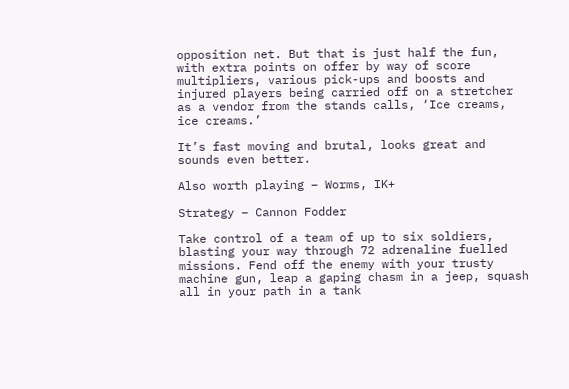opposition net. But that is just half the fun, with extra points on offer by way of score multipliers, various pick-ups and boosts and injured players being carried off on a stretcher as a vendor from the stands calls, ‘Ice creams, ice creams.’

It’s fast moving and brutal, looks great and sounds even better.

Also worth playing – Worms, IK+

Strategy – Cannon Fodder

Take control of a team of up to six soldiers, blasting your way through 72 adrenaline fuelled missions. Fend off the enemy with your trusty machine gun, leap a gaping chasm in a jeep, squash all in your path in a tank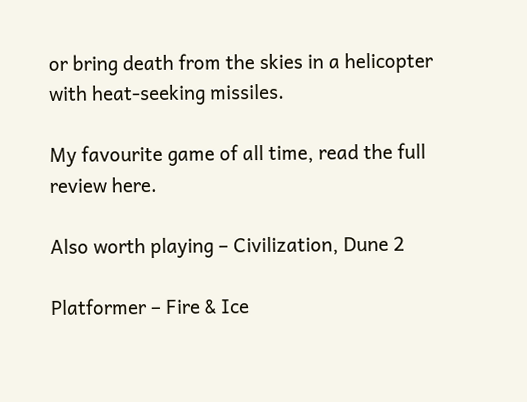or bring death from the skies in a helicopter with heat-seeking missiles.

My favourite game of all time, read the full review here.

Also worth playing – Civilization, Dune 2

Platformer – Fire & Ice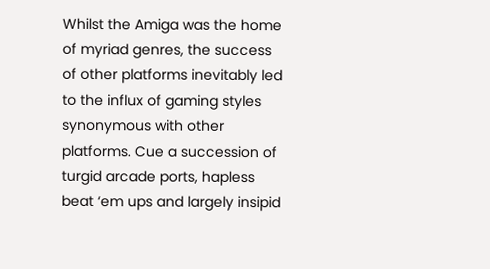Whilst the Amiga was the home of myriad genres, the success of other platforms inevitably led to the influx of gaming styles synonymous with other platforms. Cue a succession of turgid arcade ports, hapless beat ‘em ups and largely insipid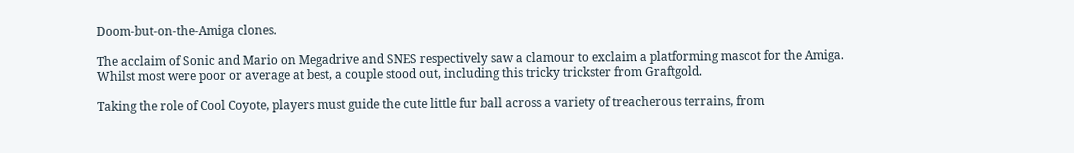Doom-but-on-the-Amiga clones.

The acclaim of Sonic and Mario on Megadrive and SNES respectively saw a clamour to exclaim a platforming mascot for the Amiga. Whilst most were poor or average at best, a couple stood out, including this tricky trickster from Graftgold.

Taking the role of Cool Coyote, players must guide the cute little fur ball across a variety of treacherous terrains, from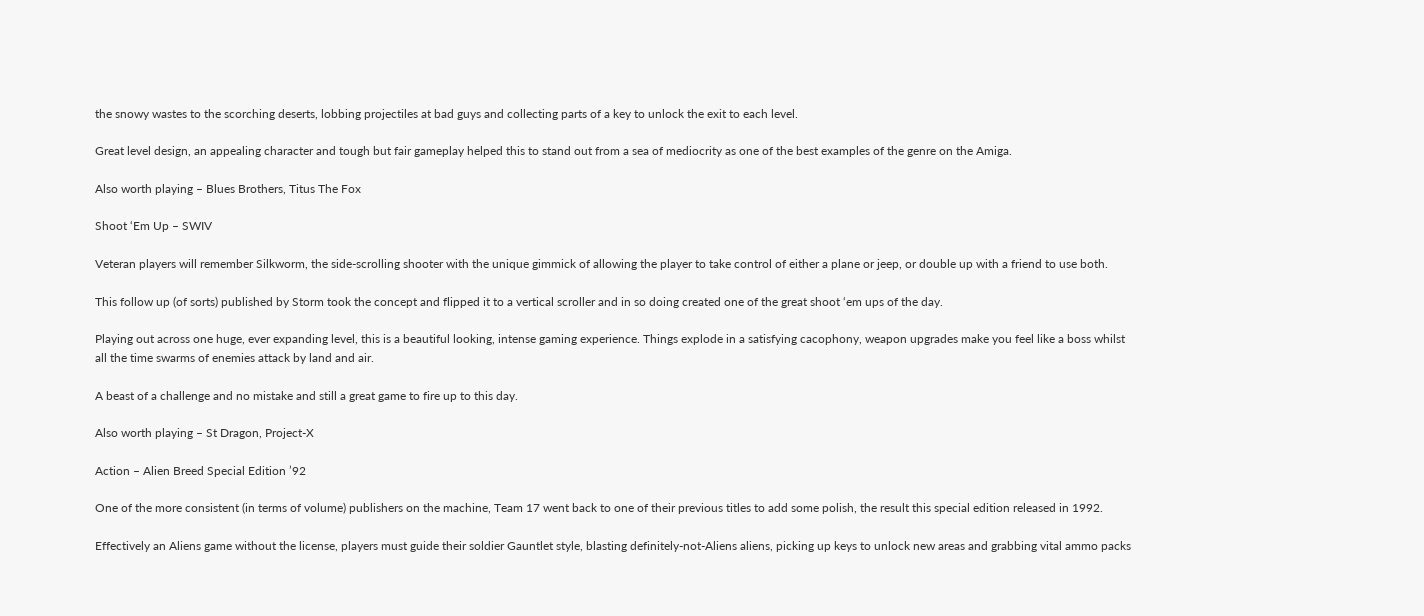the snowy wastes to the scorching deserts, lobbing projectiles at bad guys and collecting parts of a key to unlock the exit to each level.

Great level design, an appealing character and tough but fair gameplay helped this to stand out from a sea of mediocrity as one of the best examples of the genre on the Amiga.

Also worth playing – Blues Brothers, Titus The Fox

Shoot ‘Em Up – SWIV

Veteran players will remember Silkworm, the side-scrolling shooter with the unique gimmick of allowing the player to take control of either a plane or jeep, or double up with a friend to use both.

This follow up (of sorts) published by Storm took the concept and flipped it to a vertical scroller and in so doing created one of the great shoot ‘em ups of the day.

Playing out across one huge, ever expanding level, this is a beautiful looking, intense gaming experience. Things explode in a satisfying cacophony, weapon upgrades make you feel like a boss whilst all the time swarms of enemies attack by land and air.

A beast of a challenge and no mistake and still a great game to fire up to this day.

Also worth playing – St Dragon, Project-X

Action – Alien Breed Special Edition ’92

One of the more consistent (in terms of volume) publishers on the machine, Team 17 went back to one of their previous titles to add some polish, the result this special edition released in 1992.

Effectively an Aliens game without the license, players must guide their soldier Gauntlet style, blasting definitely-not-Aliens aliens, picking up keys to unlock new areas and grabbing vital ammo packs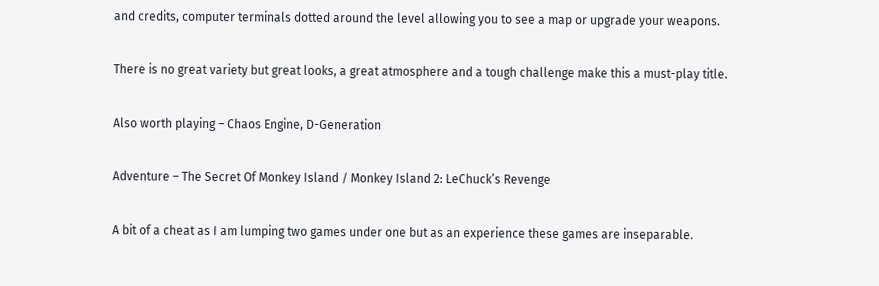and credits, computer terminals dotted around the level allowing you to see a map or upgrade your weapons.

There is no great variety but great looks, a great atmosphere and a tough challenge make this a must-play title.

Also worth playing – Chaos Engine, D-Generation

Adventure – The Secret Of Monkey Island / Monkey Island 2: LeChuck’s Revenge

A bit of a cheat as I am lumping two games under one but as an experience these games are inseparable.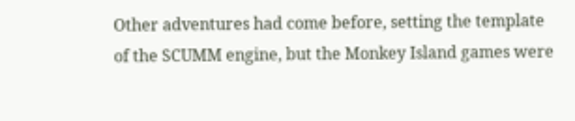Other adventures had come before, setting the template of the SCUMM engine, but the Monkey Island games were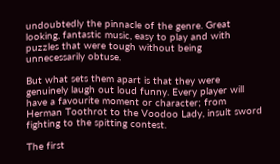undoubtedly the pinnacle of the genre. Great looking, fantastic music, easy to play and with puzzles that were tough without being unnecessarily obtuse.

But what sets them apart is that they were genuinely laugh out loud funny. Every player will have a favourite moment or character; from Herman Toothrot to the Voodoo Lady, insult sword fighting to the spitting contest.

The first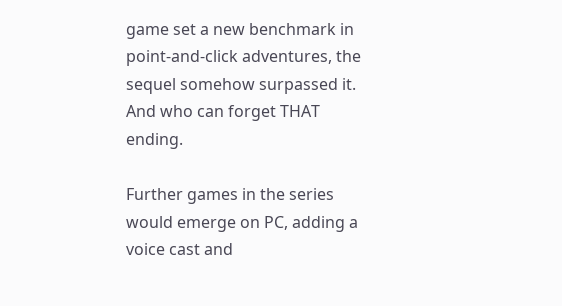game set a new benchmark in point-and-click adventures, the sequel somehow surpassed it. And who can forget THAT ending.

Further games in the series would emerge on PC, adding a voice cast and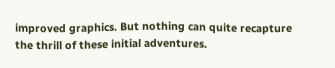improved graphics. But nothing can quite recapture the thrill of these initial adventures.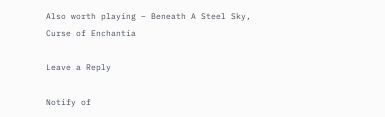Also worth playing – Beneath A Steel Sky, Curse of Enchantia

Leave a Reply

Notify of